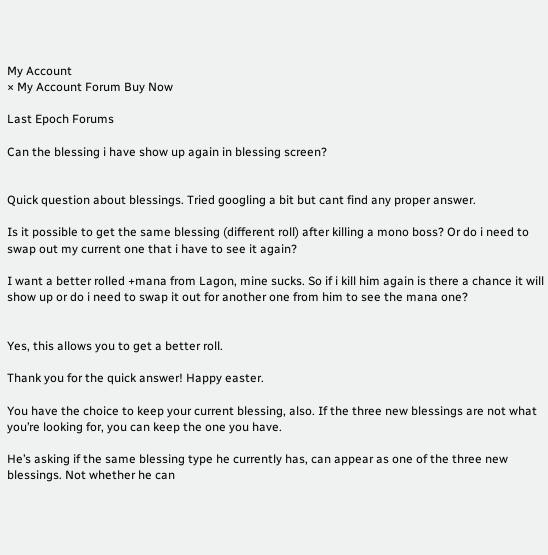My Account
× My Account Forum Buy Now

Last Epoch Forums

Can the blessing i have show up again in blessing screen?


Quick question about blessings. Tried googling a bit but cant find any proper answer.

Is it possible to get the same blessing (different roll) after killing a mono boss? Or do i need to swap out my current one that i have to see it again?

I want a better rolled +mana from Lagon, mine sucks. So if i kill him again is there a chance it will show up or do i need to swap it out for another one from him to see the mana one?


Yes, this allows you to get a better roll.

Thank you for the quick answer! Happy easter.

You have the choice to keep your current blessing, also. If the three new blessings are not what you’re looking for, you can keep the one you have.

He’s asking if the same blessing type he currently has, can appear as one of the three new blessings. Not whether he can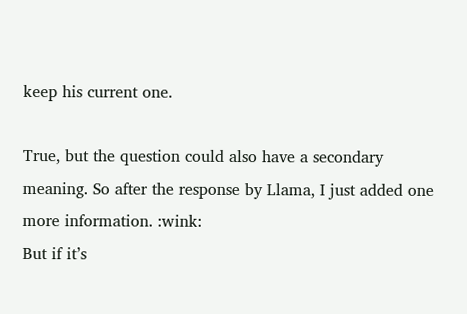keep his current one.

True, but the question could also have a secondary meaning. So after the response by Llama, I just added one more information. :wink:
But if it’s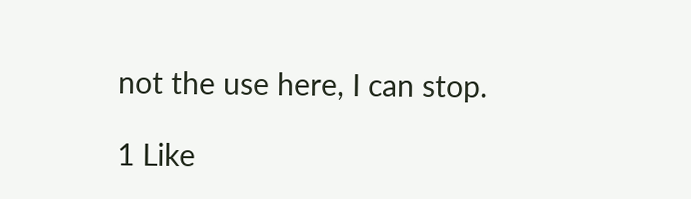not the use here, I can stop.

1 Like